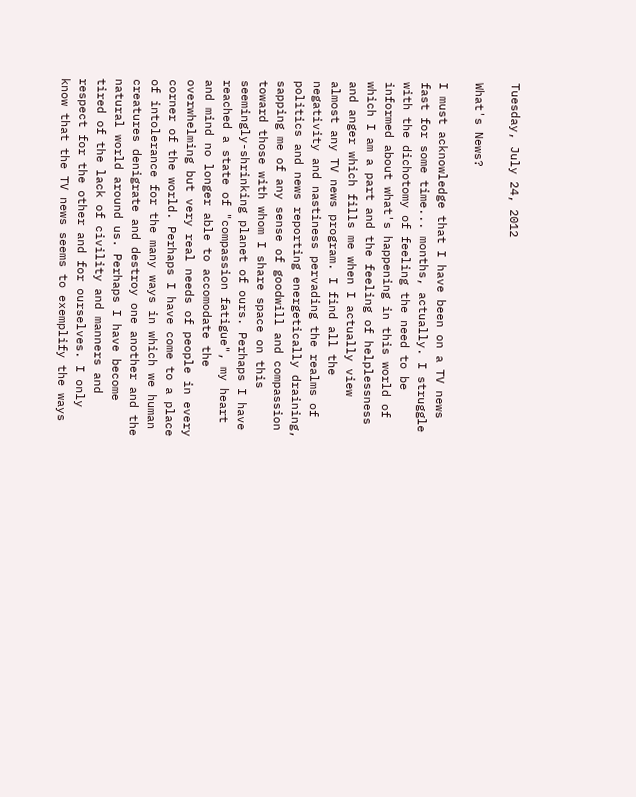Tuesday, July 24, 2012

What's News?

I must acknowledge that I have been on a TV news fast for some time... months, actually. I struggle with the dichotomy of feeling the need to be informed about what's happening in this world of which I am a part and the feeling of helplessness and anger which fills me when I actually view almost any TV news program. I find all the negativity and nastiness pervading the realms of politics and news reporting energetically draining, sapping me of any sense of goodwill and compassion toward those with whom I share space on this seemingly-shrinking planet of ours. Perhaps I have reached a state of "compassion fatigue", my heart and mind no longer able to accomodate the overwhelming but very real needs of people in every corner of the world. Perhaps I have come to a place of intolerance for the many ways in which we human creatures denigrate and destroy one another and the natural world around us. Perhaps I have become tired of the lack of civility and manners and respect for the other and for ourselves. I only know that the TV news seems to exemplify the ways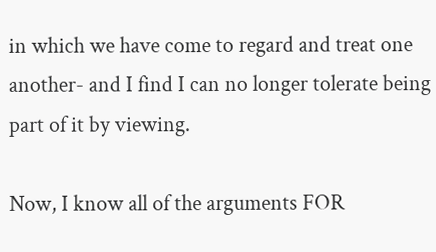in which we have come to regard and treat one another- and I find I can no longer tolerate being part of it by viewing.

Now, I know all of the arguments FOR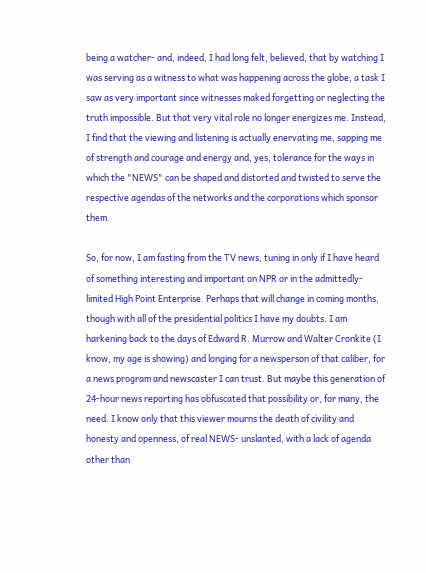being a watcher- and, indeed, I had long felt, believed, that by watching I was serving as a witness to what was happening across the globe, a task I saw as very important since witnesses maked forgetting or neglecting the truth impossible. But that very vital role no longer energizes me. Instead, I find that the viewing and listening is actually enervating me, sapping me of strength and courage and energy and, yes, tolerance for the ways in which the "NEWS" can be shaped and distorted and twisted to serve the respective agendas of the networks and the corporations which sponsor them.

So, for now, I am fasting from the TV news, tuning in only if I have heard of something interesting and important on NPR or in the admittedly-limited High Point Enterprise. Perhaps that will change in coming months, though with all of the presidential politics I have my doubts. I am harkening back to the days of Edward R. Murrow and Walter Cronkite (I know, my age is showing) and longing for a newsperson of that caliber, for a news program and newscaster I can trust. But maybe this generation of 24-hour news reporting has obfuscated that possibility or, for many, the need. I know only that this viewer mourns the death of civility and honesty and openness, of real NEWS- unslanted, with a lack of agenda other than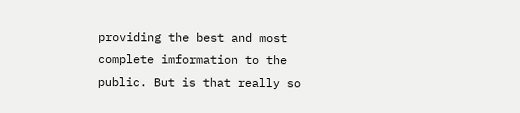providing the best and most complete imformation to the public. But is that really so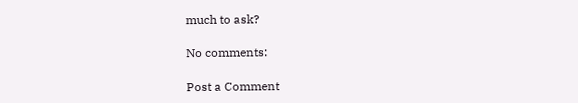much to ask?

No comments:

Post a Comment